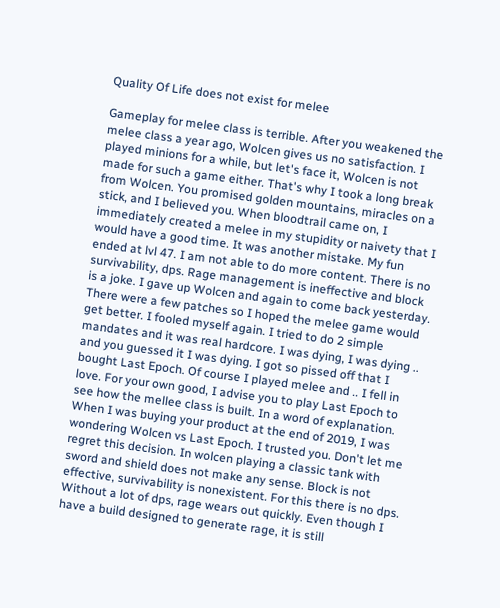Quality Of Life does not exist for melee

Gameplay for melee class is terrible. After you weakened the melee class a year ago, Wolcen gives us no satisfaction. I played minions for a while, but let's face it, Wolcen is not made for such a game either. That's why I took a long break from Wolcen. You promised golden mountains, miracles on a stick, and I believed you. When bloodtrail came on, I immediately created a melee in my stupidity or naivety that I would have a good time. It was another mistake. My fun ended at lvl 47. I am not able to do more content. There is no survivability, dps. Rage management is ineffective and block is a joke. I gave up Wolcen and again to come back yesterday. There were a few patches so I hoped the melee game would get better. I fooled myself again. I tried to do 2 simple mandates and it was real hardcore. I was dying, I was dying .. and you guessed it I was dying. I got so pissed off that I bought Last Epoch. Of course I played melee and .. I fell in love. For your own good, I advise you to play Last Epoch to see how the mellee class is built. In a word of explanation. When I was buying your product at the end of 2019, I was wondering Wolcen vs Last Epoch. I trusted you. Don't let me regret this decision. In wolcen playing a classic tank with sword and shield does not make any sense. Block is not effective, survivability is nonexistent. For this there is no dps. Without a lot of dps, rage wears out quickly. Even though I have a build designed to generate rage, it is still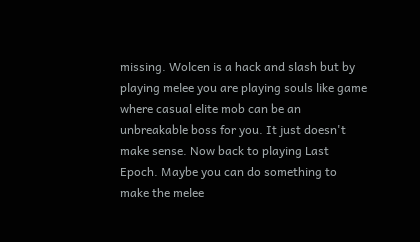missing. Wolcen is a hack and slash but by playing melee you are playing souls like game where casual elite mob can be an unbreakable boss for you. It just doesn't make sense. Now back to playing Last Epoch. Maybe you can do something to make the melee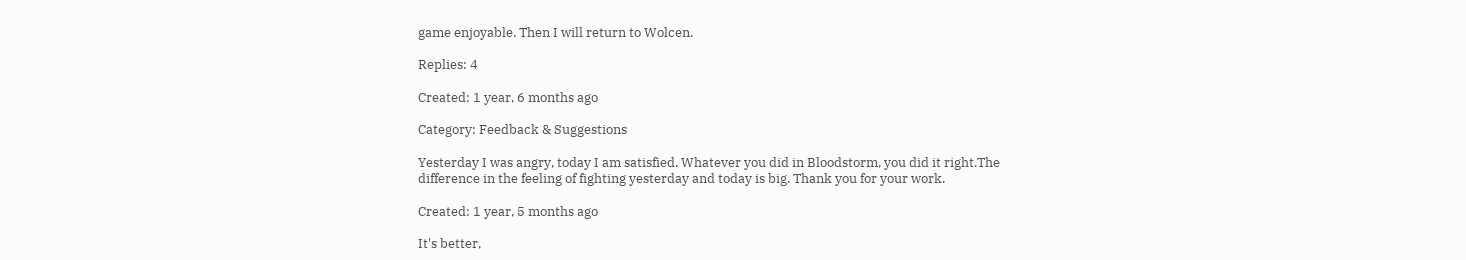game enjoyable. Then I will return to Wolcen.

Replies: 4

Created: 1 year, 6 months ago

Category: Feedback & Suggestions

Yesterday I was angry, today I am satisfied. Whatever you did in Bloodstorm, you did it right.The difference in the feeling of fighting yesterday and today is big. Thank you for your work.

Created: 1 year, 5 months ago

It's better,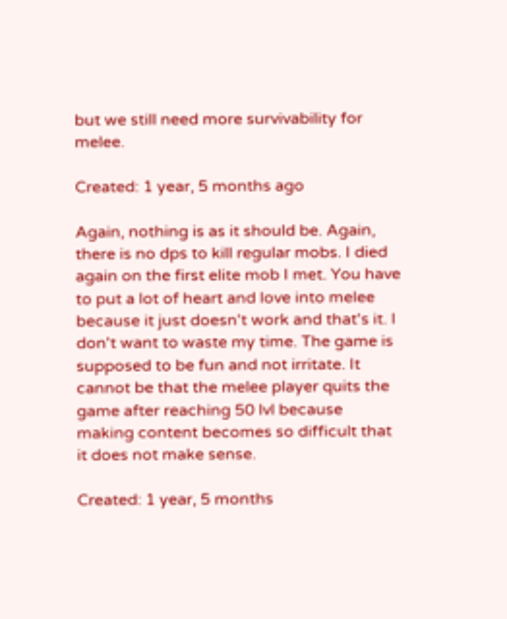but we still need more survivability for melee.

Created: 1 year, 5 months ago

Again, nothing is as it should be. Again, there is no dps to kill regular mobs. I died again on the first elite mob I met. You have to put a lot of heart and love into melee because it just doesn't work and that's it. I don't want to waste my time. The game is supposed to be fun and not irritate. It cannot be that the melee player quits the game after reaching 50 lvl because making content becomes so difficult that it does not make sense.

Created: 1 year, 5 months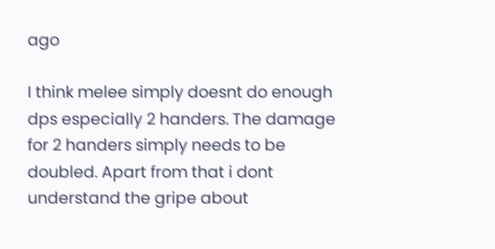ago

I think melee simply doesnt do enough dps especially 2 handers. The damage for 2 handers simply needs to be doubled. Apart from that i dont understand the gripe about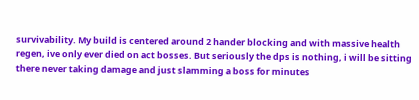survivability. My build is centered around 2 hander blocking and with massive health regen, ive only ever died on act bosses. But seriously the dps is nothing, i will be sitting there never taking damage and just slamming a boss for minutes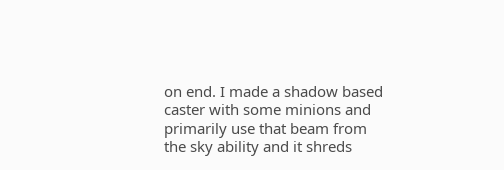on end. I made a shadow based caster with some minions and primarily use that beam from the sky ability and it shreds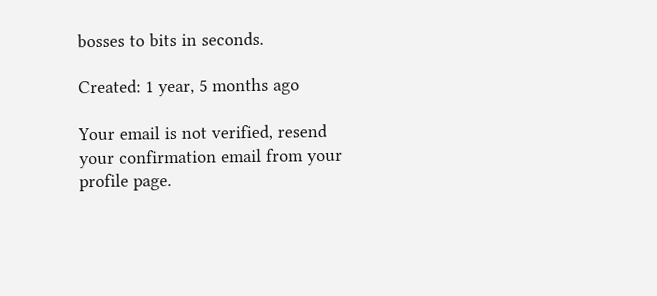bosses to bits in seconds.

Created: 1 year, 5 months ago

Your email is not verified, resend your confirmation email from your profile page.